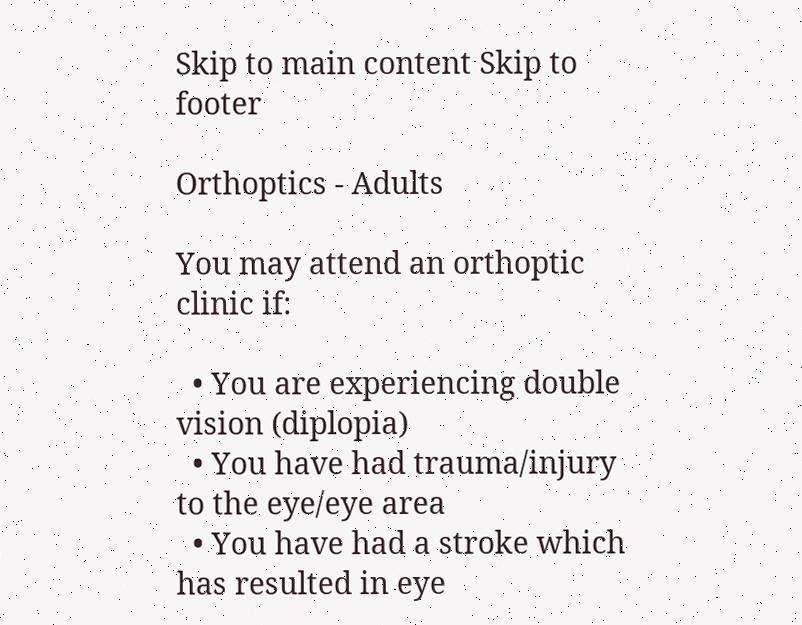Skip to main content Skip to footer

Orthoptics - Adults

You may attend an orthoptic clinic if:

  • You are experiencing double vision (diplopia)
  • You have had trauma/injury to the eye/eye area
  • You have had a stroke which has resulted in eye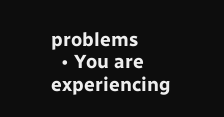problems
  • You are experiencing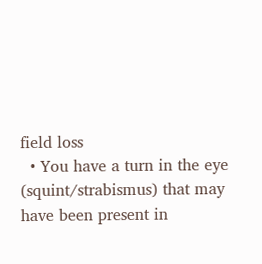field loss
  • You have a turn in the eye (squint/strabismus) that may have been present in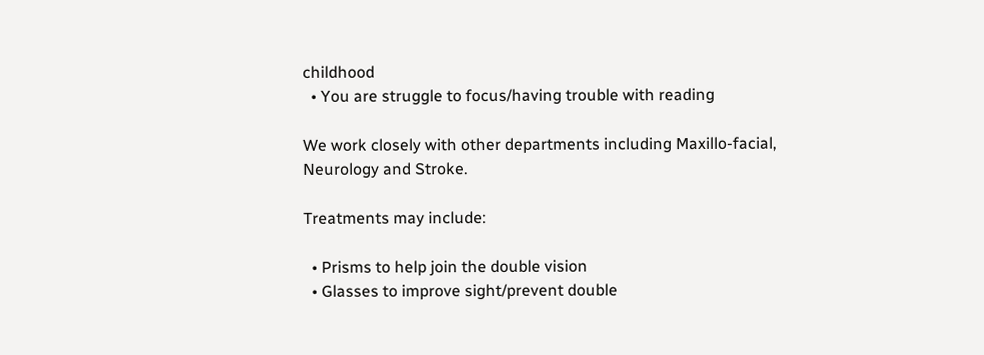childhood
  • You are struggle to focus/having trouble with reading

We work closely with other departments including Maxillo-facial, Neurology and Stroke.

Treatments may include:

  • Prisms to help join the double vision
  • Glasses to improve sight/prevent double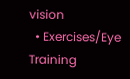vision
  • Exercises/Eye Training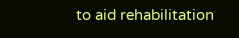to aid rehabilitation